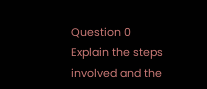Question 0
Explain the steps involved and the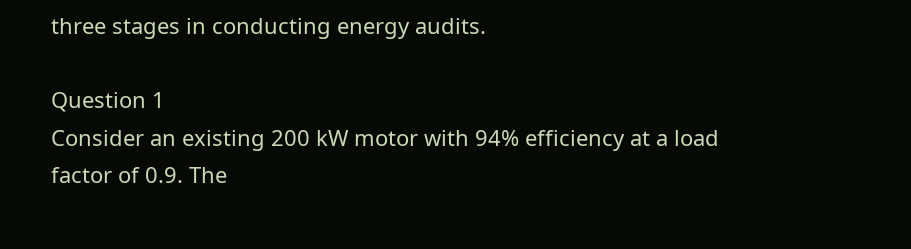three stages in conducting energy audits.

Question 1
Consider an existing 200 kW motor with 94% efficiency at a load factor of 0.9. The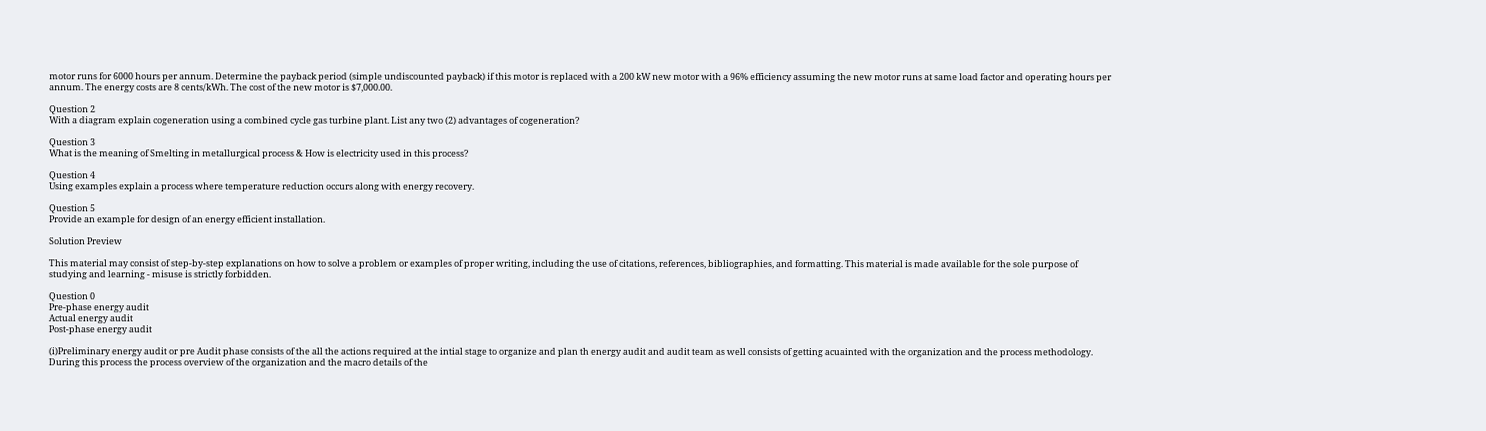motor runs for 6000 hours per annum. Determine the payback period (simple undiscounted payback) if this motor is replaced with a 200 kW new motor with a 96% efficiency assuming the new motor runs at same load factor and operating hours per annum. The energy costs are 8 cents/kWh. The cost of the new motor is $7,000.00.

Question 2
With a diagram explain cogeneration using a combined cycle gas turbine plant. List any two (2) advantages of cogeneration?

Question 3
What is the meaning of Smelting in metallurgical process & How is electricity used in this process?

Question 4
Using examples explain a process where temperature reduction occurs along with energy recovery.

Question 5
Provide an example for design of an energy efficient installation.

Solution Preview

This material may consist of step-by-step explanations on how to solve a problem or examples of proper writing, including the use of citations, references, bibliographies, and formatting. This material is made available for the sole purpose of studying and learning - misuse is strictly forbidden.

Question 0
Pre-phase energy audit
Actual energy audit
Post-phase energy audit

(i)Preliminary energy audit or pre Audit phase consists of the all the actions required at the intial stage to organize and plan th energy audit and audit team as well consists of getting acuainted with the organization and the process methodology. During this process the process overview of the organization and the macro details of the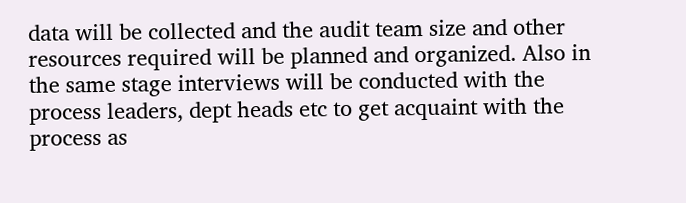data will be collected and the audit team size and other resources required will be planned and organized. Also in the same stage interviews will be conducted with the process leaders, dept heads etc to get acquaint with the process as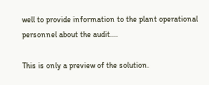well to provide information to the plant operational personnel about the audit....

This is only a preview of the solution.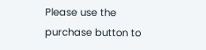Please use the purchase button to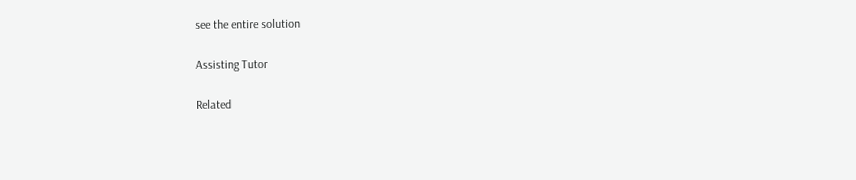see the entire solution

Assisting Tutor

Related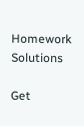Homework Solutions

Get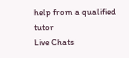help from a qualified tutor
Live Chats